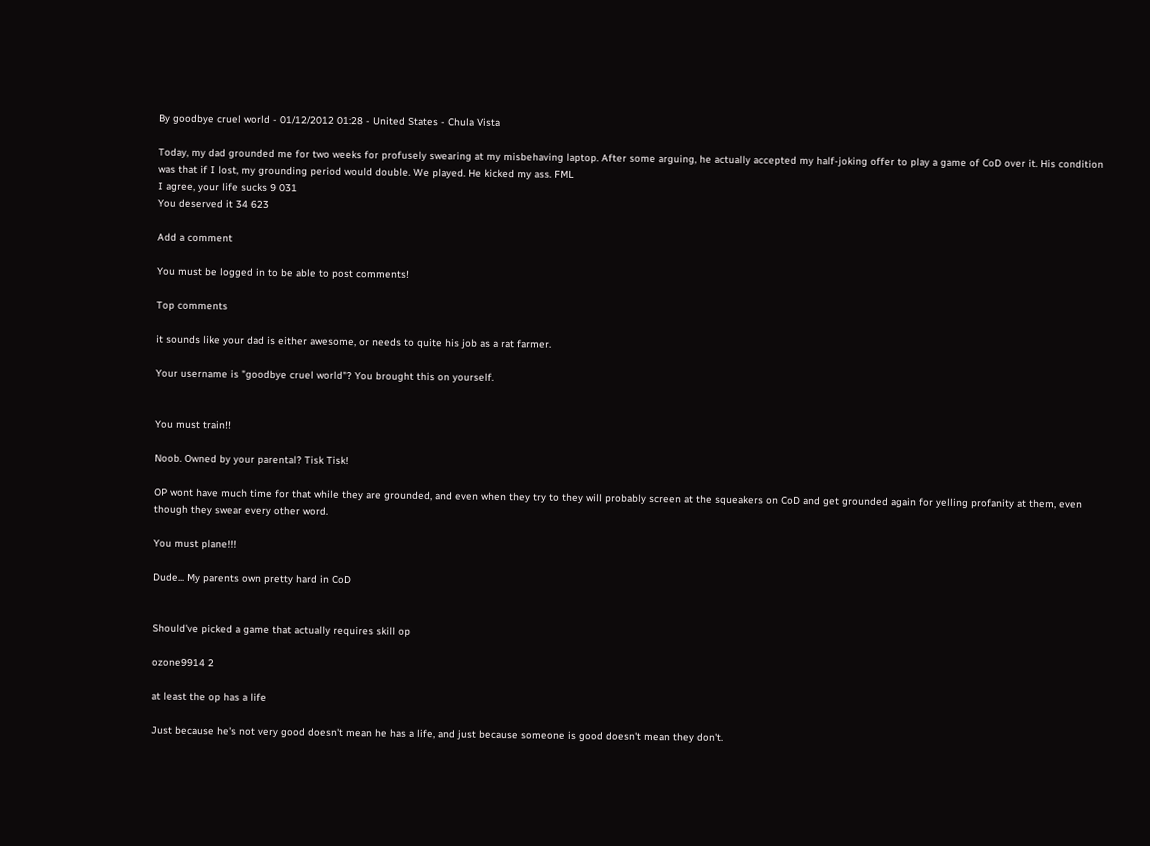By goodbye cruel world - 01/12/2012 01:28 - United States - Chula Vista

Today, my dad grounded me for two weeks for profusely swearing at my misbehaving laptop. After some arguing, he actually accepted my half-joking offer to play a game of CoD over it. His condition was that if I lost, my grounding period would double. We played. He kicked my ass. FML
I agree, your life sucks 9 031
You deserved it 34 623

Add a comment

You must be logged in to be able to post comments!

Top comments

it sounds like your dad is either awesome, or needs to quite his job as a rat farmer.

Your username is "goodbye cruel world"? You brought this on yourself.


You must train!!

Noob. Owned by your parental? Tisk Tisk!

OP wont have much time for that while they are grounded, and even when they try to they will probably screen at the squeakers on CoD and get grounded again for yelling profanity at them, even though they swear every other word.

You must plane!!!

Dude... My parents own pretty hard in CoD


Should've picked a game that actually requires skill op

ozone9914 2

at least the op has a life

Just because he's not very good doesn't mean he has a life, and just because someone is good doesn't mean they don't.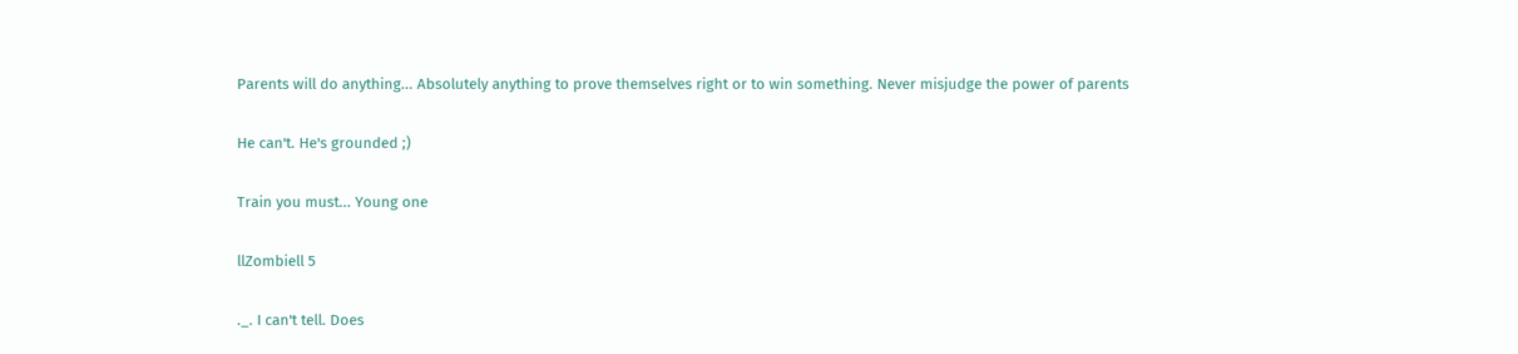Parents will do anything... Absolutely anything to prove themselves right or to win something. Never misjudge the power of parents

He can't. He's grounded ;)

Train you must... Young one

llZombiell 5

._. I can't tell. Does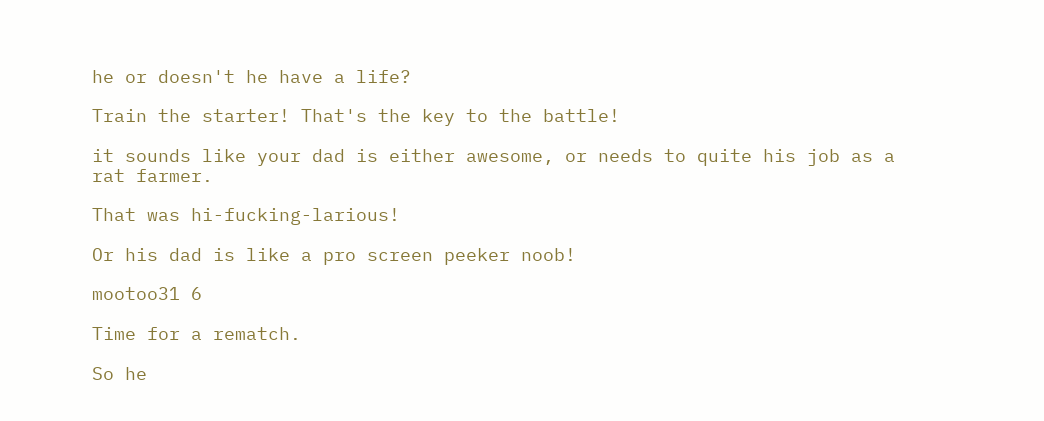he or doesn't he have a life?

Train the starter! That's the key to the battle!

it sounds like your dad is either awesome, or needs to quite his job as a rat farmer.

That was hi-fucking-larious!

Or his dad is like a pro screen peeker noob!

mootoo31 6

Time for a rematch.

So he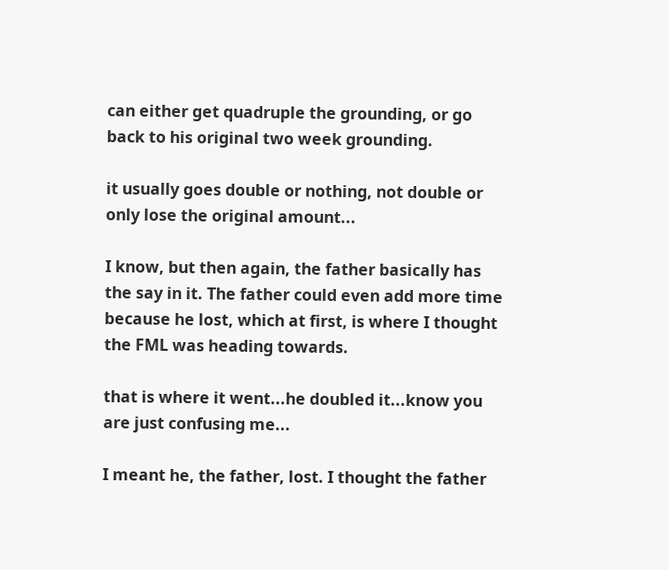can either get quadruple the grounding, or go back to his original two week grounding.

it usually goes double or nothing, not double or only lose the original amount...

I know, but then again, the father basically has the say in it. The father could even add more time because he lost, which at first, is where I thought the FML was heading towards.

that is where it went...he doubled it...know you are just confusing me...

I meant he, the father, lost. I thought the father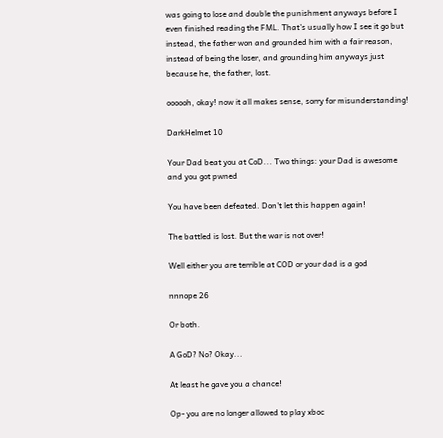was going to lose and double the punishment anyways before I even finished reading the FML. That's usually how I see it go but instead, the father won and grounded him with a fair reason, instead of being the loser, and grounding him anyways just because he, the father, lost.

oooooh, okay! now it all makes sense, sorry for misunderstanding!

DarkHelmet 10

Your Dad beat you at CoD... Two things: your Dad is awesome and you got pwned

You have been defeated. Don't let this happen again!

The battled is lost. But the war is not over!

Well either you are terrible at COD or your dad is a god

nnnope 26

Or both.

A GoD? No? Okay...

At least he gave you a chance!

Op- you are no longer allowed to play xboc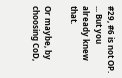#29, #6 is not OP. ... But you already knew that.

Or maybe, by choosing CoD,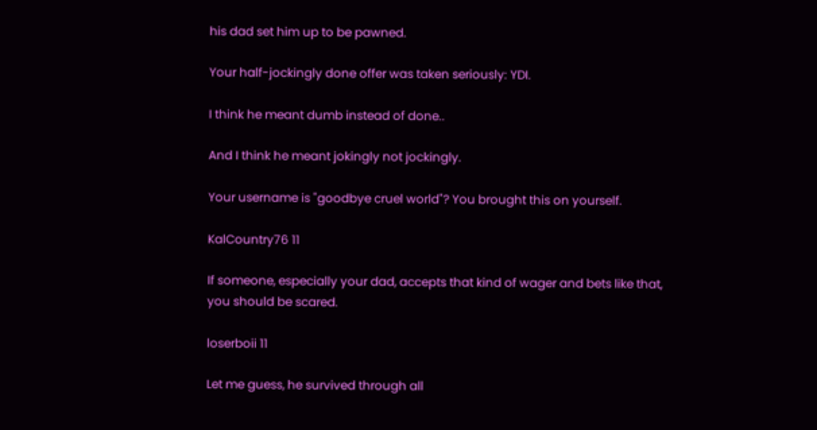his dad set him up to be pawned.

Your half-jockingly done offer was taken seriously: YDI.

I think he meant dumb instead of done..

And I think he meant jokingly not jockingly.

Your username is "goodbye cruel world"? You brought this on yourself.

KalCountry76 11

If someone, especially your dad, accepts that kind of wager and bets like that, you should be scared.

loserboii 11

Let me guess, he survived through all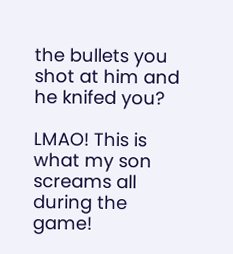the bullets you shot at him and he knifed you?

LMAO! This is what my son screams all during the game!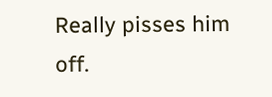Really pisses him off.